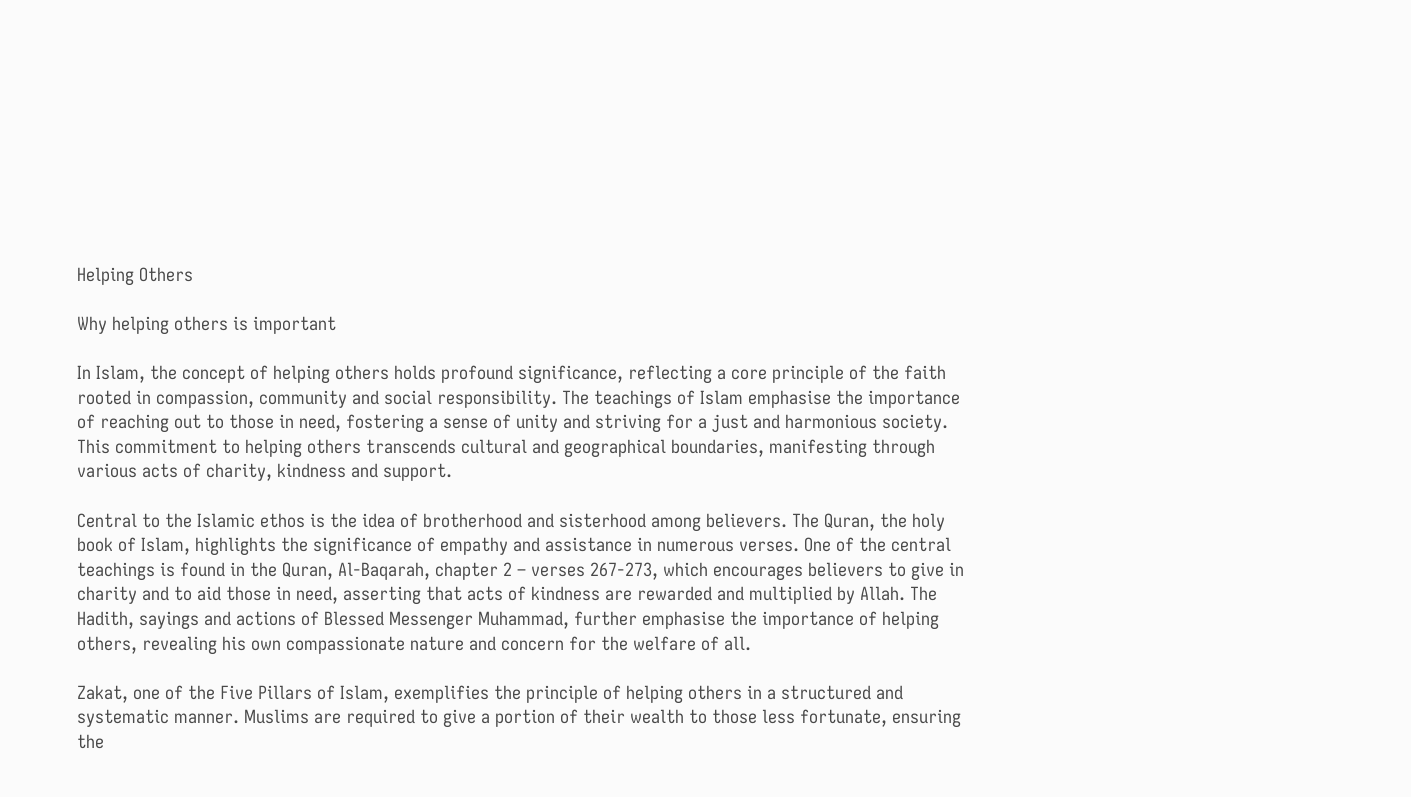Helping Others

Why helping others is important

In Islam, the concept of helping others holds profound significance, reflecting a core principle of the faith rooted in compassion, community and social responsibility. The teachings of Islam emphasise the importance of reaching out to those in need, fostering a sense of unity and striving for a just and harmonious society. This commitment to helping others transcends cultural and geographical boundaries, manifesting through various acts of charity, kindness and support.

Central to the Islamic ethos is the idea of brotherhood and sisterhood among believers. The Quran, the holy book of Islam, highlights the significance of empathy and assistance in numerous verses. One of the central teachings is found in the Quran, Al-Baqarah, chapter 2 – verses 267-273, which encourages believers to give in charity and to aid those in need, asserting that acts of kindness are rewarded and multiplied by Allah. The Hadith, sayings and actions of Blessed Messenger Muhammad, further emphasise the importance of helping others, revealing his own compassionate nature and concern for the welfare of all.

Zakat, one of the Five Pillars of Islam, exemplifies the principle of helping others in a structured and systematic manner. Muslims are required to give a portion of their wealth to those less fortunate, ensuring the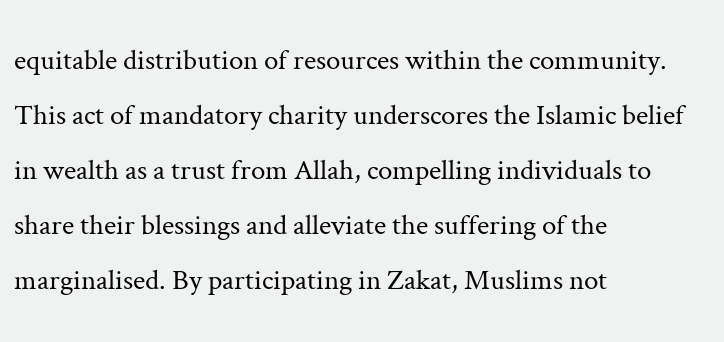equitable distribution of resources within the community. This act of mandatory charity underscores the Islamic belief in wealth as a trust from Allah, compelling individuals to share their blessings and alleviate the suffering of the marginalised. By participating in Zakat, Muslims not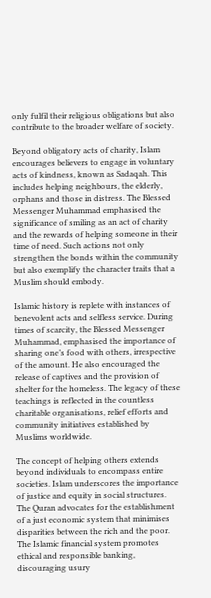only fulfil their religious obligations but also contribute to the broader welfare of society.

Beyond obligatory acts of charity, Islam encourages believers to engage in voluntary acts of kindness, known as Sadaqah. This includes helping neighbours, the elderly, orphans and those in distress. The Blessed Messenger Muhammad emphasised the significance of smiling as an act of charity and the rewards of helping someone in their time of need. Such actions not only strengthen the bonds within the community but also exemplify the character traits that a Muslim should embody.

Islamic history is replete with instances of benevolent acts and selfless service. During times of scarcity, the Blessed Messenger Muhammad, emphasised the importance of sharing one’s food with others, irrespective of the amount. He also encouraged the release of captives and the provision of shelter for the homeless. The legacy of these teachings is reflected in the countless charitable organisations, relief efforts and community initiatives established by Muslims worldwide.

The concept of helping others extends beyond individuals to encompass entire societies. Islam underscores the importance of justice and equity in social structures. The Quran advocates for the establishment of a just economic system that minimises disparities between the rich and the poor. The Islamic financial system promotes ethical and responsible banking, discouraging usury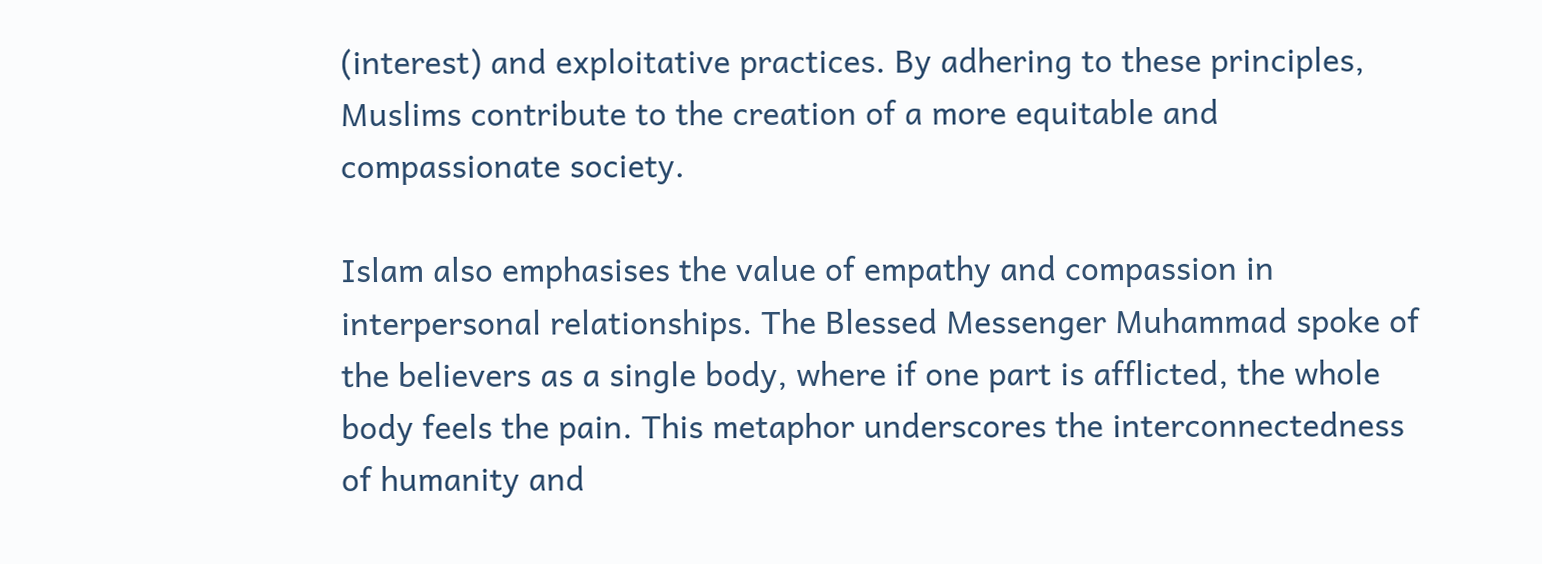(interest) and exploitative practices. By adhering to these principles, Muslims contribute to the creation of a more equitable and compassionate society.

Islam also emphasises the value of empathy and compassion in interpersonal relationships. The Blessed Messenger Muhammad spoke of the believers as a single body, where if one part is afflicted, the whole body feels the pain. This metaphor underscores the interconnectedness of humanity and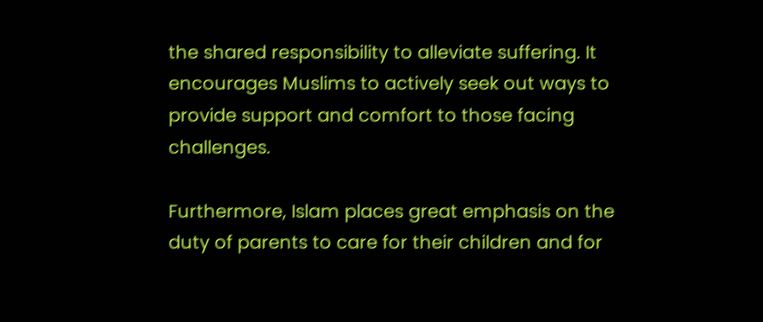the shared responsibility to alleviate suffering. It encourages Muslims to actively seek out ways to provide support and comfort to those facing challenges.

Furthermore, Islam places great emphasis on the duty of parents to care for their children and for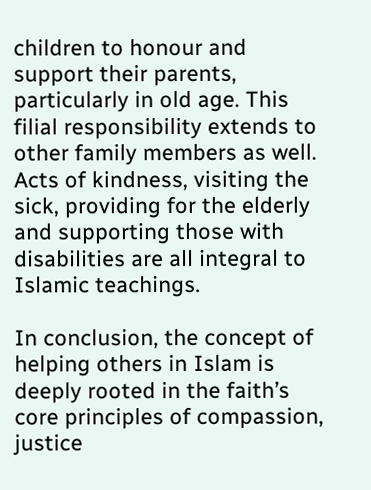children to honour and support their parents, particularly in old age. This filial responsibility extends to other family members as well. Acts of kindness, visiting the sick, providing for the elderly and supporting those with disabilities are all integral to Islamic teachings.

In conclusion, the concept of helping others in Islam is deeply rooted in the faith’s core principles of compassion, justice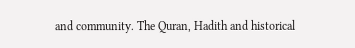and community. The Quran, Hadith and historical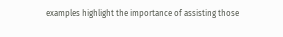examples highlight the importance of assisting those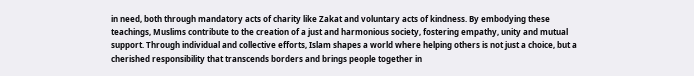in need, both through mandatory acts of charity like Zakat and voluntary acts of kindness. By embodying these teachings, Muslims contribute to the creation of a just and harmonious society, fostering empathy, unity and mutual support. Through individual and collective efforts, Islam shapes a world where helping others is not just a choice, but a cherished responsibility that transcends borders and brings people together in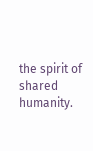the spirit of shared humanity.